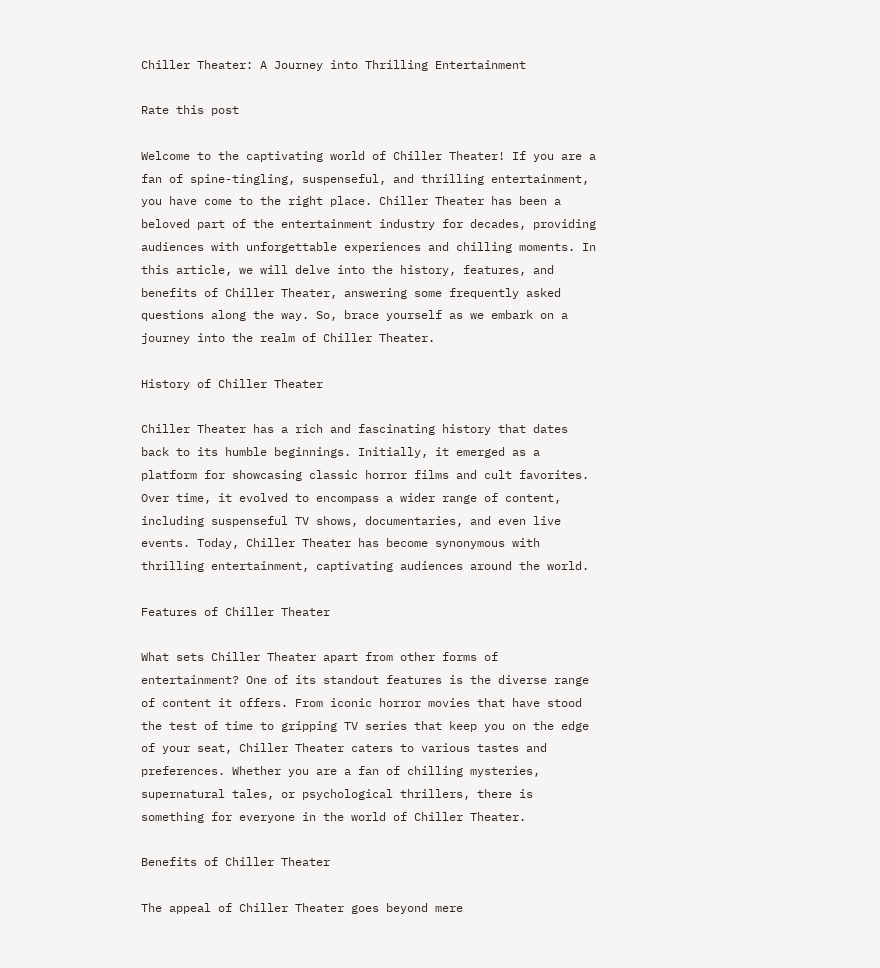Chiller Theater: A Journey into Thrilling Entertainment

Rate this post

Welcome to the captivating world of Chiller Theater! If you are a fan of spine-tingling, suspenseful, and thrilling entertainment, you have come to the right place. Chiller Theater has been a beloved part of the entertainment industry for decades, providing audiences with unforgettable experiences and chilling moments. In this article, we will delve into the history, features, and benefits of Chiller Theater, answering some frequently asked questions along the way. So, brace yourself as we embark on a journey into the realm of Chiller Theater.

History of Chiller Theater

Chiller Theater has a rich and fascinating history that dates back to its humble beginnings. Initially, it emerged as a platform for showcasing classic horror films and cult favorites. Over time, it evolved to encompass a wider range of content, including suspenseful TV shows, documentaries, and even live events. Today, Chiller Theater has become synonymous with thrilling entertainment, captivating audiences around the world.

Features of Chiller Theater

What sets Chiller Theater apart from other forms of entertainment? One of its standout features is the diverse range of content it offers. From iconic horror movies that have stood the test of time to gripping TV series that keep you on the edge of your seat, Chiller Theater caters to various tastes and preferences. Whether you are a fan of chilling mysteries, supernatural tales, or psychological thrillers, there is something for everyone in the world of Chiller Theater.

Benefits of Chiller Theater

The appeal of Chiller Theater goes beyond mere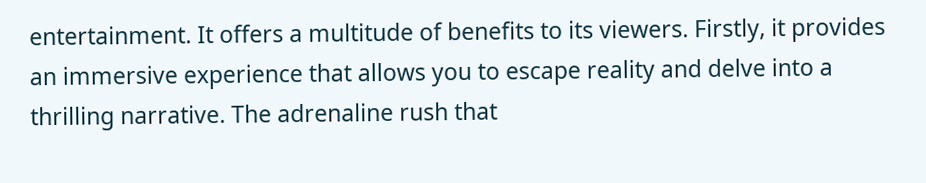entertainment. It offers a multitude of benefits to its viewers. Firstly, it provides an immersive experience that allows you to escape reality and delve into a thrilling narrative. The adrenaline rush that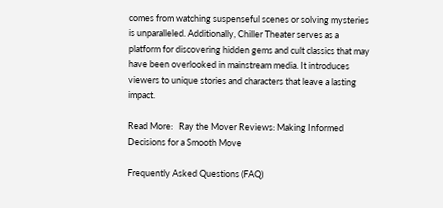comes from watching suspenseful scenes or solving mysteries is unparalleled. Additionally, Chiller Theater serves as a platform for discovering hidden gems and cult classics that may have been overlooked in mainstream media. It introduces viewers to unique stories and characters that leave a lasting impact.

Read More:   Ray the Mover Reviews: Making Informed Decisions for a Smooth Move

Frequently Asked Questions (FAQ)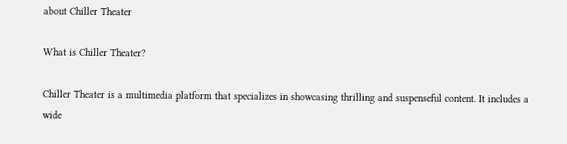about Chiller Theater

What is Chiller Theater?

Chiller Theater is a multimedia platform that specializes in showcasing thrilling and suspenseful content. It includes a wide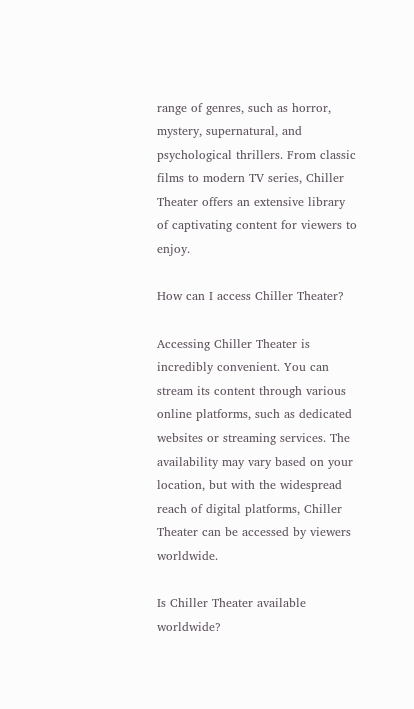range of genres, such as horror, mystery, supernatural, and psychological thrillers. From classic films to modern TV series, Chiller Theater offers an extensive library of captivating content for viewers to enjoy.

How can I access Chiller Theater?

Accessing Chiller Theater is incredibly convenient. You can stream its content through various online platforms, such as dedicated websites or streaming services. The availability may vary based on your location, but with the widespread reach of digital platforms, Chiller Theater can be accessed by viewers worldwide.

Is Chiller Theater available worldwide?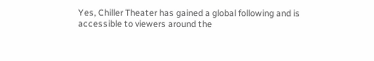Yes, Chiller Theater has gained a global following and is accessible to viewers around the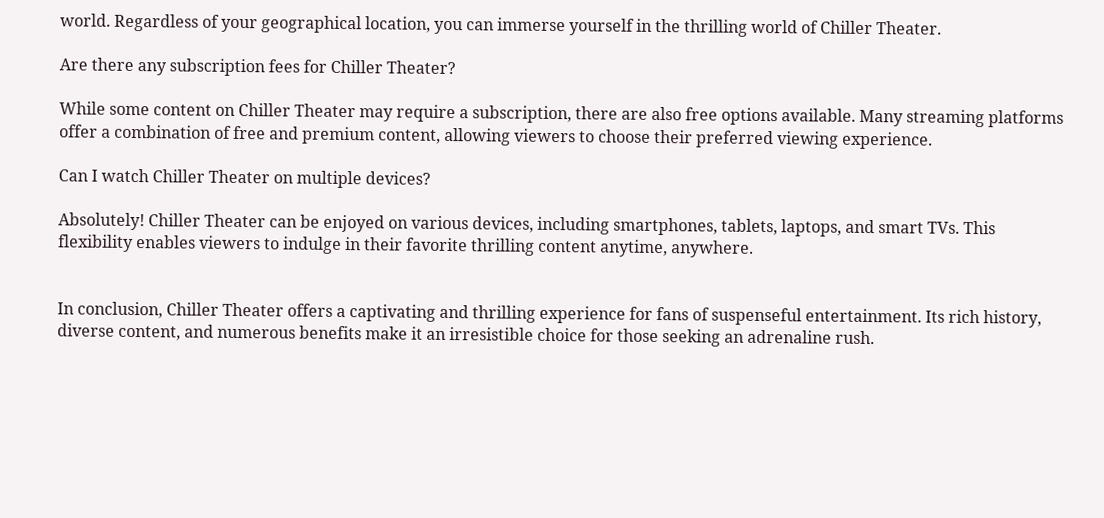world. Regardless of your geographical location, you can immerse yourself in the thrilling world of Chiller Theater.

Are there any subscription fees for Chiller Theater?

While some content on Chiller Theater may require a subscription, there are also free options available. Many streaming platforms offer a combination of free and premium content, allowing viewers to choose their preferred viewing experience.

Can I watch Chiller Theater on multiple devices?

Absolutely! Chiller Theater can be enjoyed on various devices, including smartphones, tablets, laptops, and smart TVs. This flexibility enables viewers to indulge in their favorite thrilling content anytime, anywhere.


In conclusion, Chiller Theater offers a captivating and thrilling experience for fans of suspenseful entertainment. Its rich history, diverse content, and numerous benefits make it an irresistible choice for those seeking an adrenaline rush.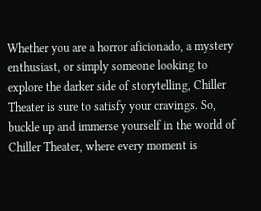Whether you are a horror aficionado, a mystery enthusiast, or simply someone looking to explore the darker side of storytelling, Chiller Theater is sure to satisfy your cravings. So, buckle up and immerse yourself in the world of Chiller Theater, where every moment is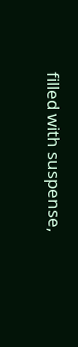filled with suspense,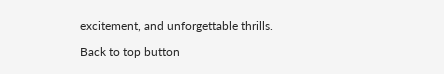excitement, and unforgettable thrills.

Back to top button